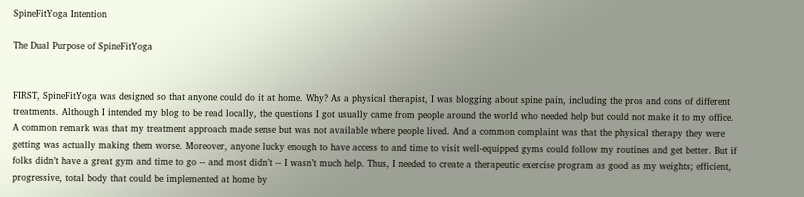SpineFitYoga Intention

The Dual Purpose of SpineFitYoga


FIRST, SpineFitYoga was designed so that anyone could do it at home. Why? As a physical therapist, I was blogging about spine pain, including the pros and cons of different treatments. Although I intended my blog to be read locally, the questions I got usually came from people around the world who needed help but could not make it to my office. A common remark was that my treatment approach made sense but was not available where people lived. And a common complaint was that the physical therapy they were getting was actually making them worse. Moreover, anyone lucky enough to have access to and time to visit well-equipped gyms could follow my routines and get better. But if folks didn’t have a great gym and time to go -- and most didn’t -- I wasn’t much help. Thus, I needed to create a therapeutic exercise program as good as my weights; efficient, progressive, total body that could be implemented at home by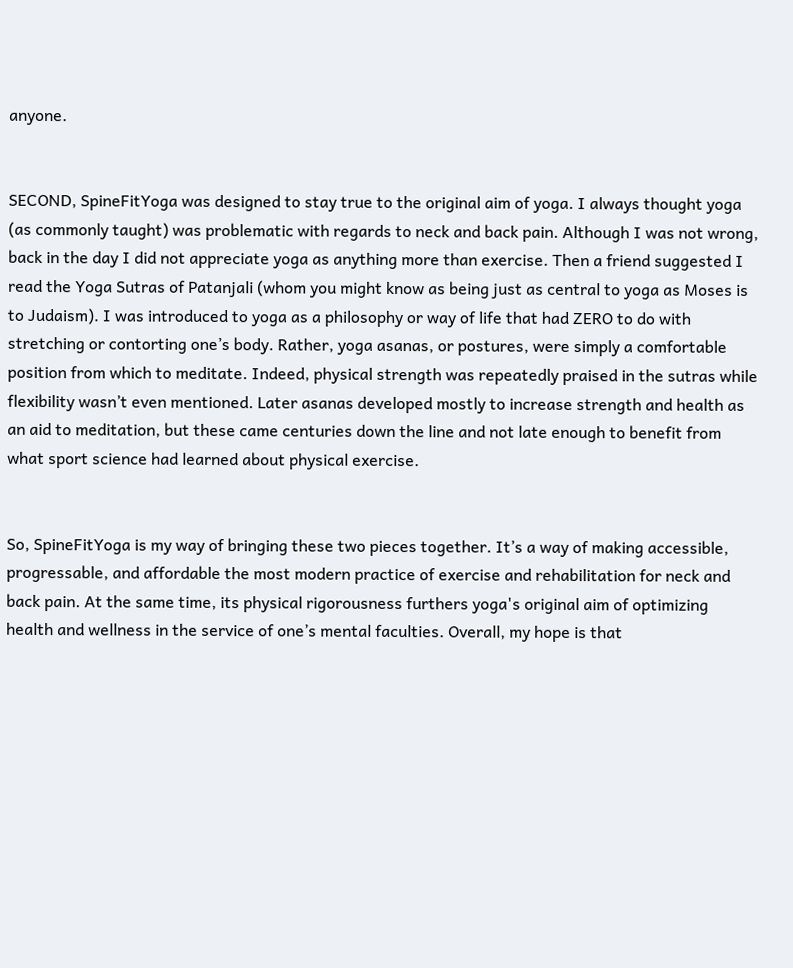anyone.


SECOND, SpineFitYoga was designed to stay true to the original aim of yoga. I always thought yoga (as commonly taught) was problematic with regards to neck and back pain. Although I was not wrong, back in the day I did not appreciate yoga as anything more than exercise. Then a friend suggested I read the Yoga Sutras of Patanjali (whom you might know as being just as central to yoga as Moses is to Judaism). I was introduced to yoga as a philosophy or way of life that had ZERO to do with stretching or contorting one’s body. Rather, yoga asanas, or postures, were simply a comfortable position from which to meditate. Indeed, physical strength was repeatedly praised in the sutras while flexibility wasn’t even mentioned. Later asanas developed mostly to increase strength and health as an aid to meditation, but these came centuries down the line and not late enough to benefit from what sport science had learned about physical exercise.


So, SpineFitYoga is my way of bringing these two pieces together. It’s a way of making accessible, progressable, and affordable the most modern practice of exercise and rehabilitation for neck and back pain. At the same time, its physical rigorousness furthers yoga's original aim of optimizing health and wellness in the service of one’s mental faculties. Overall, my hope is that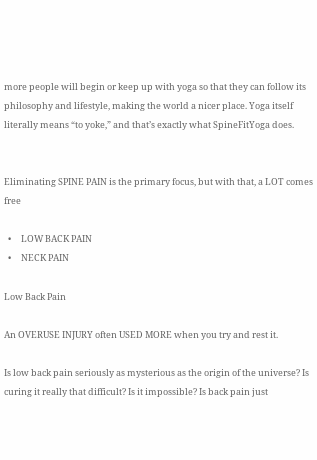more people will begin or keep up with yoga so that they can follow its philosophy and lifestyle, making the world a nicer place. Yoga itself literally means “to yoke,” and that’s exactly what SpineFitYoga does.


Eliminating SPINE PAIN is the primary focus, but with that, a LOT comes free

  •     LOW BACK PAIN
  •     NECK PAIN

Low Back Pain

An OVERUSE INJURY often USED MORE when you try and rest it.

Is low back pain seriously as mysterious as the origin of the universe? Is curing it really that difficult? Is it impossible? Is back pain just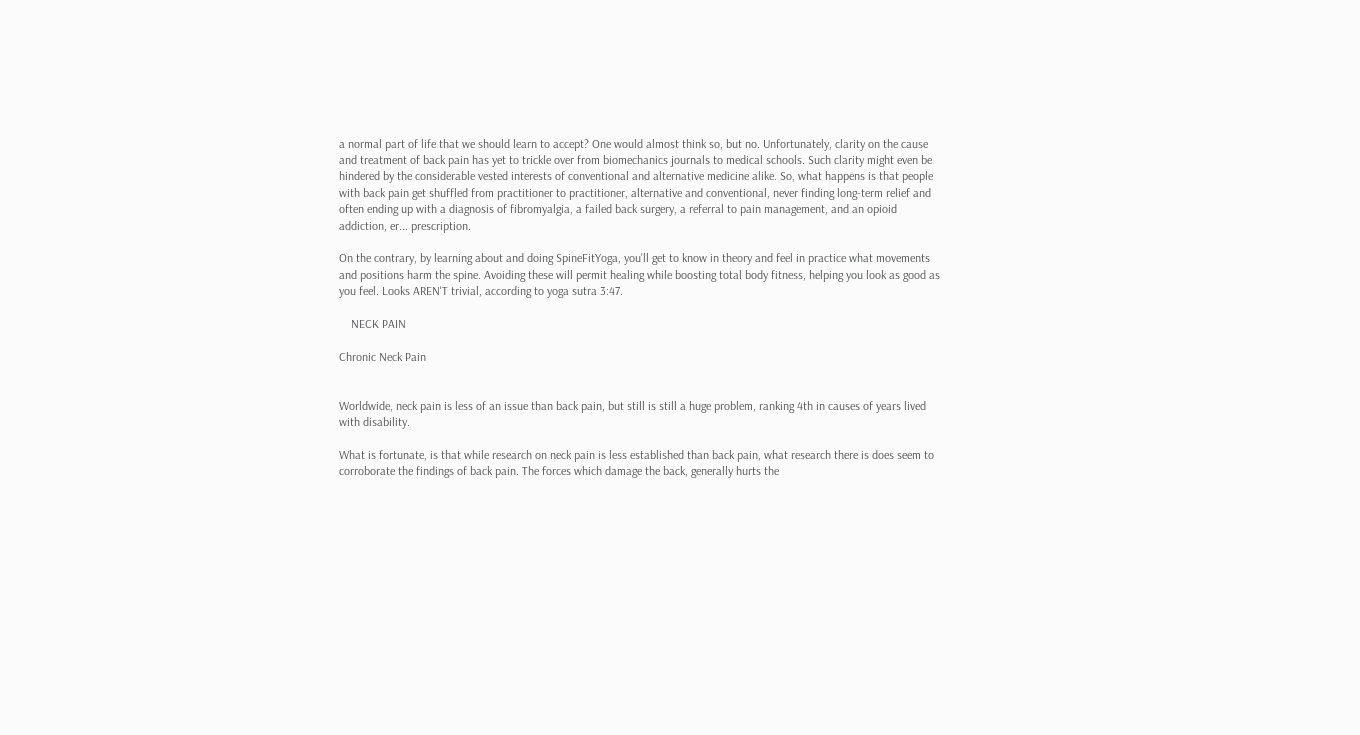a normal part of life that we should learn to accept? One would almost think so, but no. Unfortunately, clarity on the cause and treatment of back pain has yet to trickle over from biomechanics journals to medical schools. Such clarity might even be hindered by the considerable vested interests of conventional and alternative medicine alike. So, what happens is that people with back pain get shuffled from practitioner to practitioner, alternative and conventional, never finding long-term relief and often ending up with a diagnosis of fibromyalgia, a failed back surgery, a referral to pain management, and an opioid addiction, er... prescription.

On the contrary, by learning about and doing SpineFitYoga, you'll get to know in theory and feel in practice what movements and positions harm the spine. Avoiding these will permit healing while boosting total body fitness, helping you look as good as you feel. Looks AREN'T trivial, according to yoga sutra 3:47.

    NECK PAIN

Chronic Neck Pain


Worldwide, neck pain is less of an issue than back pain, but still is still a huge problem, ranking 4th in causes of years lived with disability.

What is fortunate, is that while research on neck pain is less established than back pain, what research there is does seem to corroborate the findings of back pain. The forces which damage the back, generally hurts the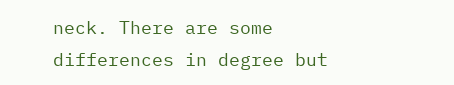neck. There are some differences in degree but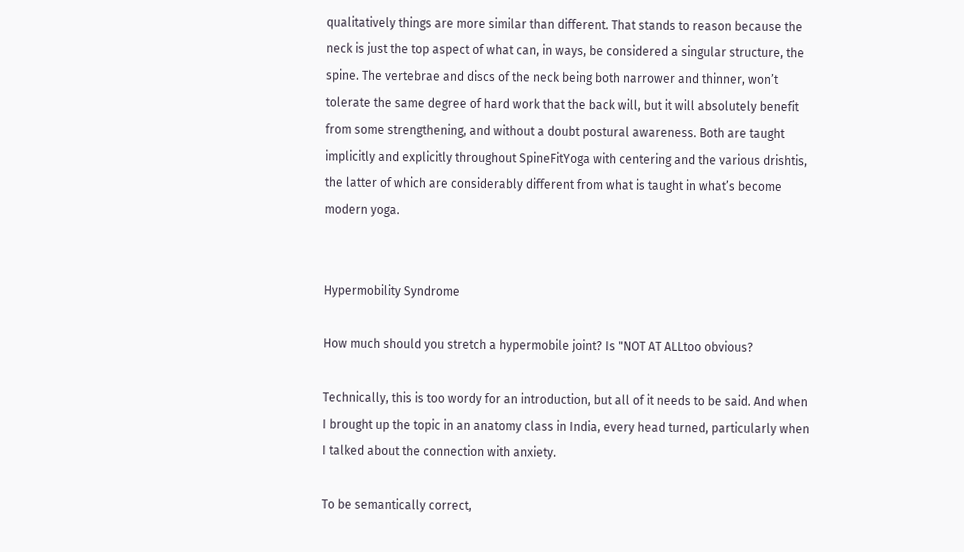qualitatively things are more similar than different. That stands to reason because the neck is just the top aspect of what can, in ways, be considered a singular structure, the spine. The vertebrae and discs of the neck being both narrower and thinner, won’t tolerate the same degree of hard work that the back will, but it will absolutely benefit from some strengthening, and without a doubt postural awareness. Both are taught implicitly and explicitly throughout SpineFitYoga with centering and the various drishtis, the latter of which are considerably different from what is taught in what’s become modern yoga.


Hypermobility Syndrome

How much should you stretch a hypermobile joint? Is "NOT AT ALLtoo obvious?

Technically, this is too wordy for an introduction, but all of it needs to be said. And when I brought up the topic in an anatomy class in India, every head turned, particularly when I talked about the connection with anxiety.

To be semantically correct,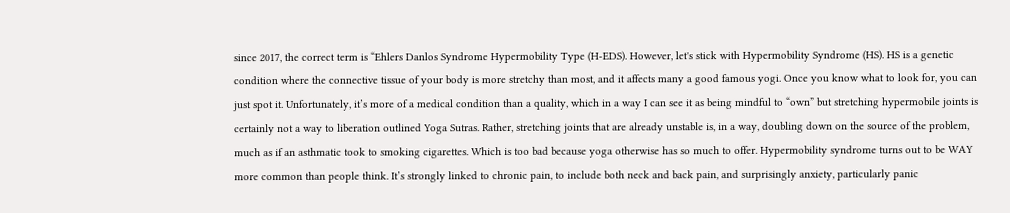since 2017, the correct term is “Ehlers Danlos Syndrome Hypermobility Type (H-EDS). However, let's stick with Hypermobility Syndrome (HS). HS is a genetic condition where the connective tissue of your body is more stretchy than most, and it affects many a good famous yogi. Once you know what to look for, you can just spot it. Unfortunately, it’s more of a medical condition than a quality, which in a way I can see it as being mindful to “own” but stretching hypermobile joints is certainly not a way to liberation outlined Yoga Sutras. Rather, stretching joints that are already unstable is, in a way, doubling down on the source of the problem, much as if an asthmatic took to smoking cigarettes. Which is too bad because yoga otherwise has so much to offer. Hypermobility syndrome turns out to be WAY more common than people think. It’s strongly linked to chronic pain, to include both neck and back pain, and surprisingly anxiety, particularly panic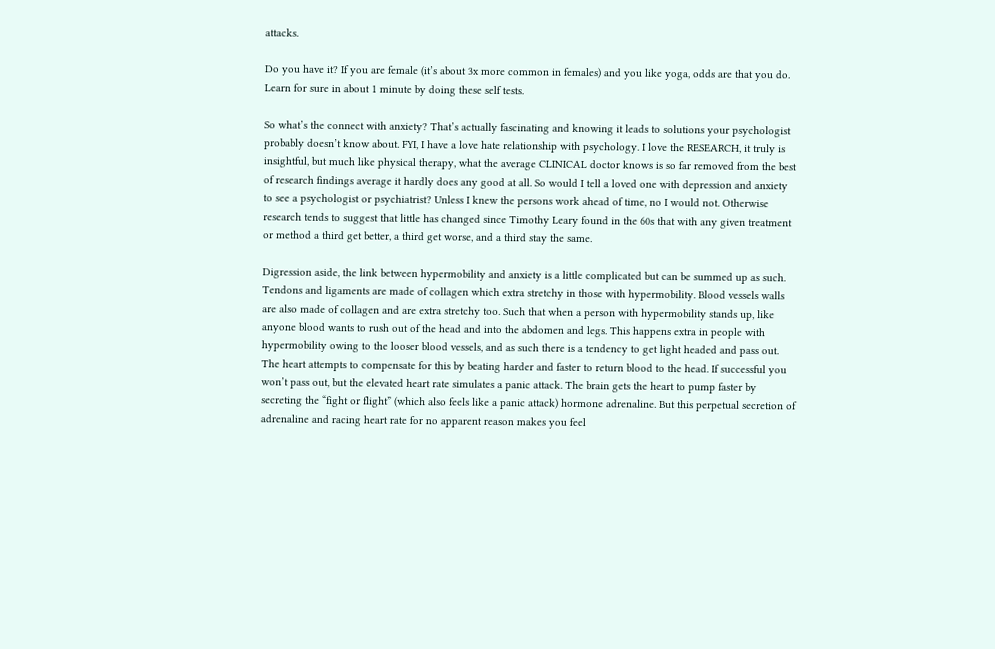attacks.

Do you have it? If you are female (it’s about 3x more common in females) and you like yoga, odds are that you do. Learn for sure in about 1 minute by doing these self tests.

So what’s the connect with anxiety? That’s actually fascinating and knowing it leads to solutions your psychologist probably doesn’t know about. FYI, I have a love hate relationship with psychology. I love the RESEARCH, it truly is insightful, but much like physical therapy, what the average CLINICAL doctor knows is so far removed from the best of research findings average it hardly does any good at all. So would I tell a loved one with depression and anxiety to see a psychologist or psychiatrist? Unless I knew the persons work ahead of time, no I would not. Otherwise research tends to suggest that little has changed since Timothy Leary found in the 60s that with any given treatment or method a third get better, a third get worse, and a third stay the same.

Digression aside, the link between hypermobility and anxiety is a little complicated but can be summed up as such. Tendons and ligaments are made of collagen which extra stretchy in those with hypermobility. Blood vessels walls are also made of collagen and are extra stretchy too. Such that when a person with hypermobility stands up, like anyone blood wants to rush out of the head and into the abdomen and legs. This happens extra in people with hypermobility owing to the looser blood vessels, and as such there is a tendency to get light headed and pass out. The heart attempts to compensate for this by beating harder and faster to return blood to the head. If successful you won’t pass out, but the elevated heart rate simulates a panic attack. The brain gets the heart to pump faster by secreting the “fight or flight” (which also feels like a panic attack) hormone adrenaline. But this perpetual secretion of adrenaline and racing heart rate for no apparent reason makes you feel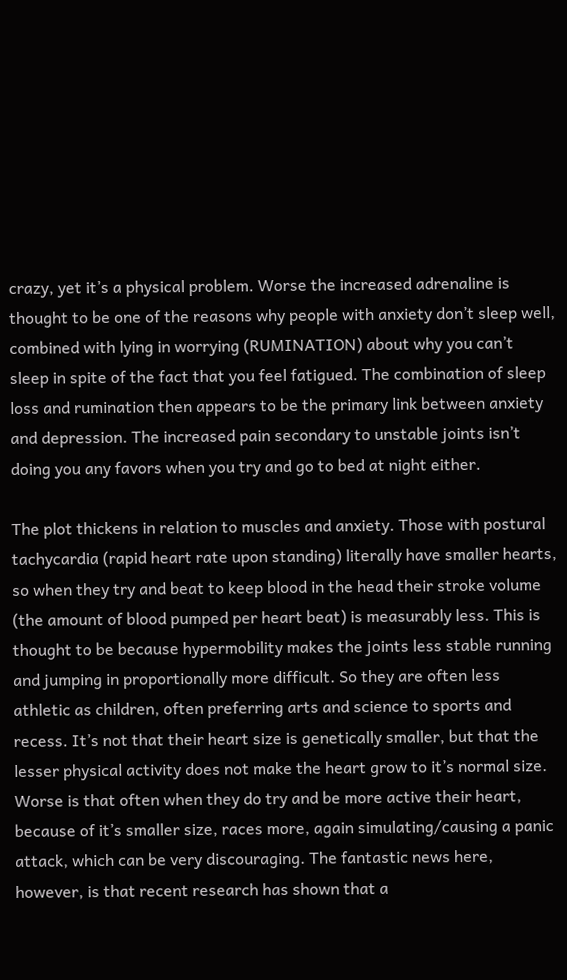crazy, yet it’s a physical problem. Worse the increased adrenaline is thought to be one of the reasons why people with anxiety don’t sleep well, combined with lying in worrying (RUMINATION) about why you can’t sleep in spite of the fact that you feel fatigued. The combination of sleep loss and rumination then appears to be the primary link between anxiety and depression. The increased pain secondary to unstable joints isn’t doing you any favors when you try and go to bed at night either.

The plot thickens in relation to muscles and anxiety. Those with postural tachycardia (rapid heart rate upon standing) literally have smaller hearts, so when they try and beat to keep blood in the head their stroke volume (the amount of blood pumped per heart beat) is measurably less. This is thought to be because hypermobility makes the joints less stable running and jumping in proportionally more difficult. So they are often less athletic as children, often preferring arts and science to sports and recess. It’s not that their heart size is genetically smaller, but that the lesser physical activity does not make the heart grow to it’s normal size. Worse is that often when they do try and be more active their heart, because of it’s smaller size, races more, again simulating/causing a panic attack, which can be very discouraging. The fantastic news here, however, is that recent research has shown that a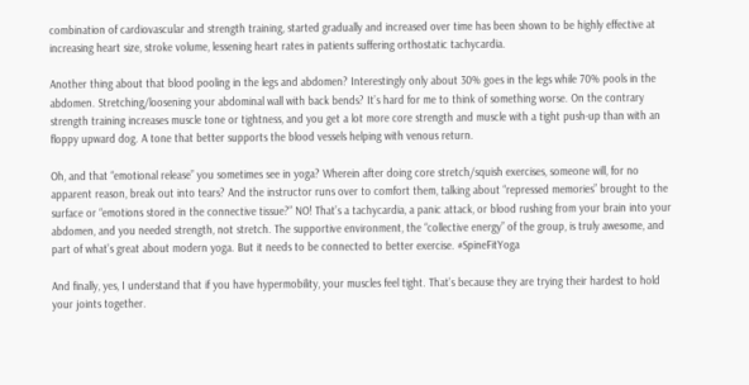combination of cardiovascular and strength training, started gradually and increased over time has been shown to be highly effective at increasing heart size, stroke volume, lessening heart rates in patients suffering orthostatic tachycardia.

Another thing about that blood pooling in the legs and abdomen? Interestingly only about 30% goes in the legs while 70% pools in the abdomen. Stretching/loosening your abdominal wall with back bends? It’s hard for me to think of something worse. On the contrary strength training increases muscle tone or tightness, and you get a lot more core strength and muscle with a tight push-up than with an floppy upward dog. A tone that better supports the blood vessels helping with venous return.

Oh, and that “emotional release” you sometimes see in yoga? Wherein after doing core stretch/squish exercises, someone will, for no apparent reason, break out into tears? And the instructor runs over to comfort them, talking about “repressed memories” brought to the surface or “emotions stored in the connective tissue?” NO! That’s a tachycardia, a panic attack, or blood rushing from your brain into your abdomen, and you needed strength, not stretch. The supportive environment, the “collective energy” of the group, is truly awesome, and part of what’s great about modern yoga. But it needs to be connected to better exercise. #SpineFitYoga

And finally, yes, I understand that if you have hypermobility, your muscles feel tight. That’s because they are trying their hardest to hold your joints together.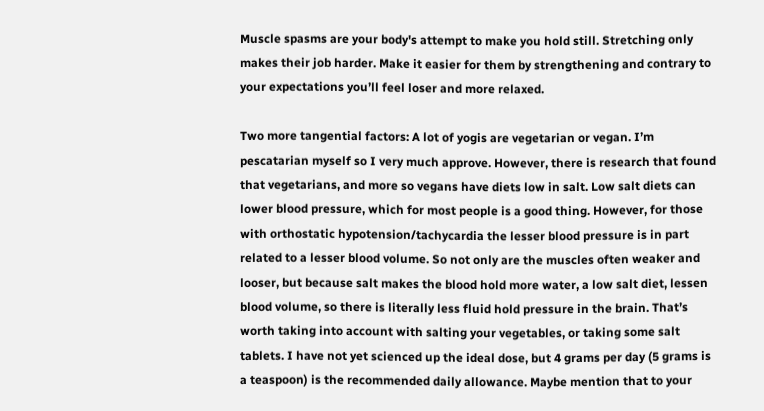Muscle spasms are your body's attempt to make you hold still. Stretching only makes their job harder. Make it easier for them by strengthening and contrary to your expectations you’ll feel loser and more relaxed.

Two more tangential factors: A lot of yogis are vegetarian or vegan. I’m pescatarian myself so I very much approve. However, there is research that found that vegetarians, and more so vegans have diets low in salt. Low salt diets can lower blood pressure, which for most people is a good thing. However, for those with orthostatic hypotension/tachycardia the lesser blood pressure is in part related to a lesser blood volume. So not only are the muscles often weaker and looser, but because salt makes the blood hold more water, a low salt diet, lessen blood volume, so there is literally less fluid hold pressure in the brain. That’s worth taking into account with salting your vegetables, or taking some salt tablets. I have not yet scienced up the ideal dose, but 4 grams per day (5 grams is a teaspoon) is the recommended daily allowance. Maybe mention that to your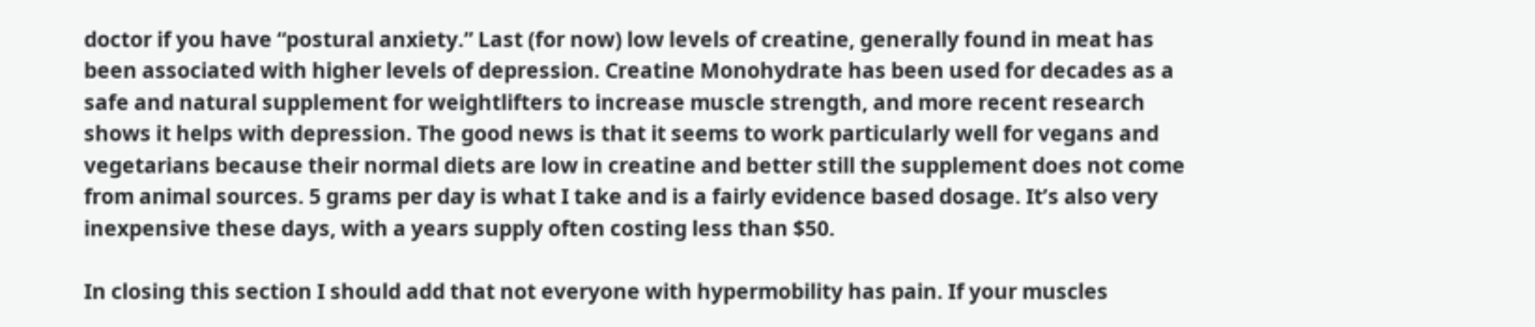doctor if you have “postural anxiety.” Last (for now) low levels of creatine, generally found in meat has been associated with higher levels of depression. Creatine Monohydrate has been used for decades as a safe and natural supplement for weightlifters to increase muscle strength, and more recent research shows it helps with depression. The good news is that it seems to work particularly well for vegans and vegetarians because their normal diets are low in creatine and better still the supplement does not come from animal sources. 5 grams per day is what I take and is a fairly evidence based dosage. It’s also very inexpensive these days, with a years supply often costing less than $50.

In closing this section I should add that not everyone with hypermobility has pain. If your muscles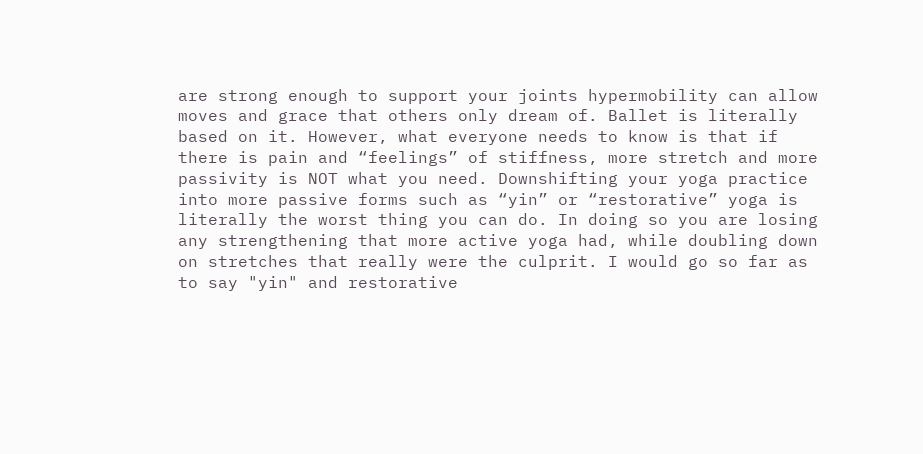are strong enough to support your joints hypermobility can allow moves and grace that others only dream of. Ballet is literally based on it. However, what everyone needs to know is that if there is pain and “feelings” of stiffness, more stretch and more passivity is NOT what you need. Downshifting your yoga practice into more passive forms such as “yin” or “restorative” yoga is literally the worst thing you can do. In doing so you are losing any strengthening that more active yoga had, while doubling down on stretches that really were the culprit. I would go so far as to say "yin" and restorative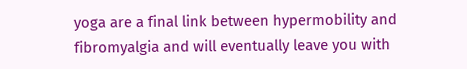yoga are a final link between hypermobility and fibromyalgia and will eventually leave you with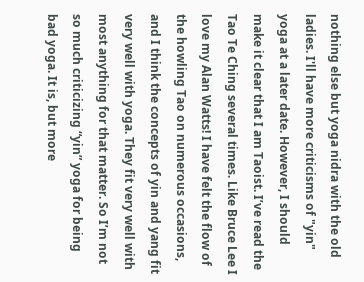nothing else but yoga nidra with the old ladies. I'll have more criticisms of "yin" yoga at a later date. However, I should make it clear that I am Taoist. I’ve read the Tao Te Ching several times. Like Bruce Lee I love my Alan Watts! I have felt the flow of the howling Tao on numerous occasions, and I think the concepts of yin and yang fit very well with yoga. They fit very well with most anything for that matter. So I’m not so much criticizing “yin” yoga for being bad yoga. It is, but more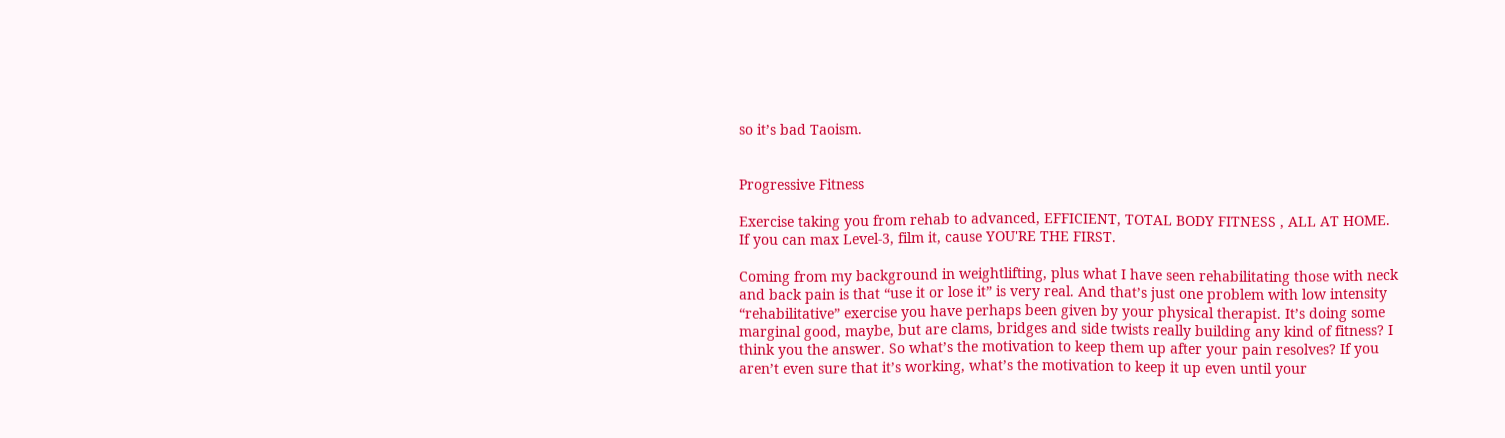so it’s bad Taoism.


Progressive Fitness

Exercise taking you from rehab to advanced, EFFICIENT, TOTAL BODY FITNESS , ALL AT HOME.  If you can max Level-3, film it, cause YOU'RE THE FIRST.

Coming from my background in weightlifting, plus what I have seen rehabilitating those with neck and back pain is that “use it or lose it” is very real. And that’s just one problem with low intensity “rehabilitative” exercise you have perhaps been given by your physical therapist. It’s doing some marginal good, maybe, but are clams, bridges and side twists really building any kind of fitness? I think you the answer. So what’s the motivation to keep them up after your pain resolves? If you aren’t even sure that it’s working, what’s the motivation to keep it up even until your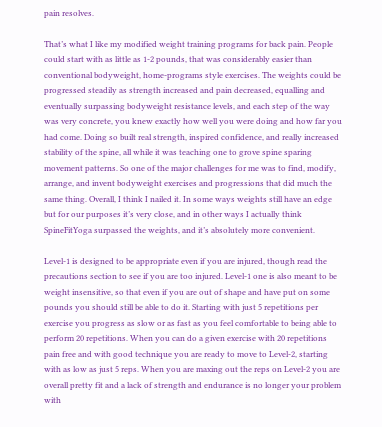pain resolves.

That’s what I like my modified weight training programs for back pain. People could start with as little as 1-2 pounds, that was considerably easier than conventional bodyweight, home-programs style exercises. The weights could be progressed steadily as strength increased and pain decreased, equalling and eventually surpassing bodyweight resistance levels, and each step of the way was very concrete, you knew exactly how well you were doing and how far you had come. Doing so built real strength, inspired confidence, and really increased stability of the spine, all while it was teaching one to grove spine sparing movement patterns. So one of the major challenges for me was to find, modify, arrange, and invent bodyweight exercises and progressions that did much the same thing. Overall, I think I nailed it. In some ways weights still have an edge but for our purposes it’s very close, and in other ways I actually think SpineFitYoga surpassed the weights, and it’s absolutely more convenient.

Level-1 is designed to be appropriate even if you are injured, though read the precautions section to see if you are too injured. Level-1 one is also meant to be weight insensitive, so that even if you are out of shape and have put on some pounds you should still be able to do it. Starting with just 5 repetitions per exercise you progress as slow or as fast as you feel comfortable to being able to perform 20 repetitions. When you can do a given exercise with 20 repetitions pain free and with good technique you are ready to move to Level-2, starting with as low as just 5 reps. When you are maxing out the reps on Level-2 you are overall pretty fit and a lack of strength and endurance is no longer your problem with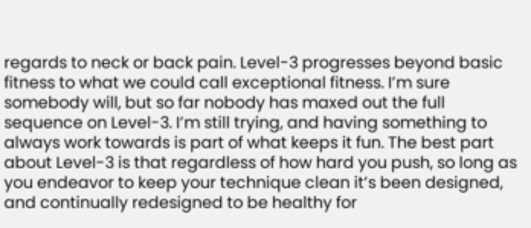regards to neck or back pain. Level-3 progresses beyond basic fitness to what we could call exceptional fitness. I’m sure somebody will, but so far nobody has maxed out the full sequence on Level-3. I’m still trying, and having something to always work towards is part of what keeps it fun. The best part about Level-3 is that regardless of how hard you push, so long as you endeavor to keep your technique clean it’s been designed, and continually redesigned to be healthy for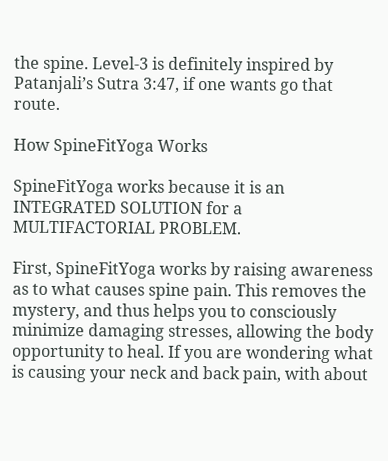the spine. Level-3 is definitely inspired by Patanjali’s Sutra 3:47, if one wants go that route.

How SpineFitYoga Works

SpineFitYoga works because it is an INTEGRATED SOLUTION for a MULTIFACTORIAL PROBLEM.

First, SpineFitYoga works by raising awareness as to what causes spine pain. This removes the mystery, and thus helps you to consciously minimize damaging stresses, allowing the body opportunity to heal. If you are wondering what is causing your neck and back pain, with about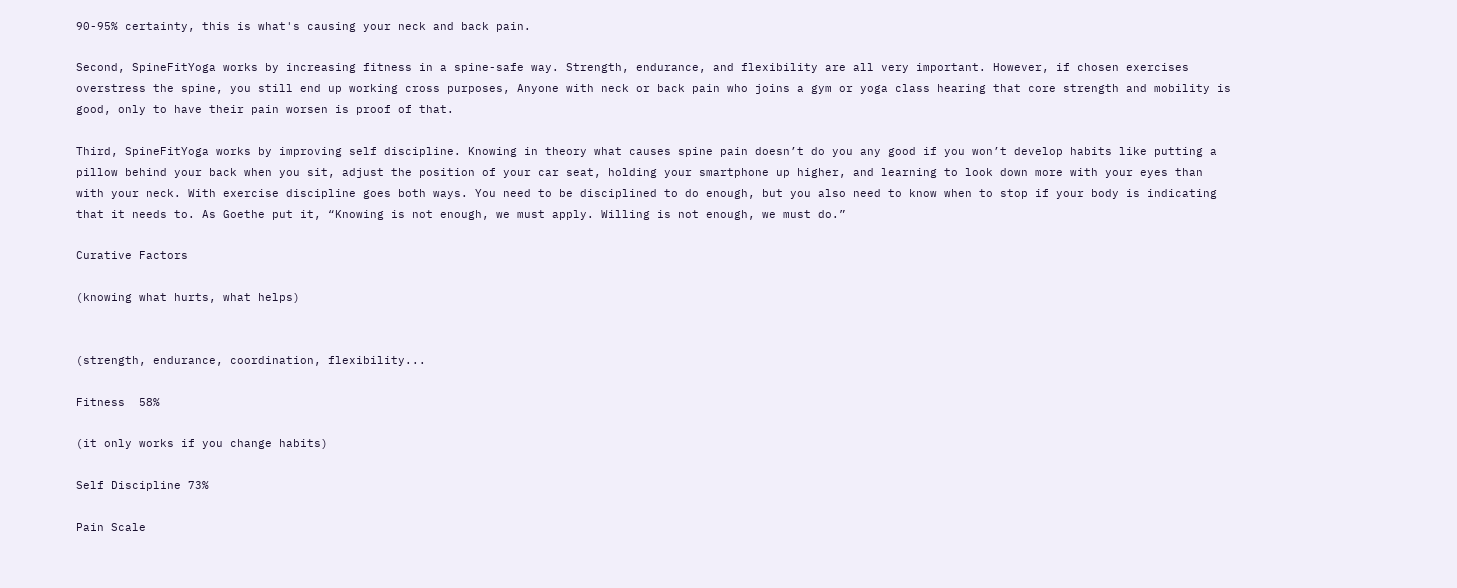90-95% certainty, this is what's causing your neck and back pain.

Second, SpineFitYoga works by increasing fitness in a spine-safe way. Strength, endurance, and flexibility are all very important. However, if chosen exercises overstress the spine, you still end up working cross purposes, Anyone with neck or back pain who joins a gym or yoga class hearing that core strength and mobility is good, only to have their pain worsen is proof of that.

Third, SpineFitYoga works by improving self discipline. Knowing in theory what causes spine pain doesn’t do you any good if you won’t develop habits like putting a pillow behind your back when you sit, adjust the position of your car seat, holding your smartphone up higher, and learning to look down more with your eyes than with your neck. With exercise discipline goes both ways. You need to be disciplined to do enough, but you also need to know when to stop if your body is indicating that it needs to. As Goethe put it, “Knowing is not enough, we must apply. Willing is not enough, we must do.”

Curative Factors

(knowing what hurts, what helps)


(strength, endurance, coordination, flexibility...

Fitness  58%

(it only works if you change habits)

Self Discipline 73%

Pain Scale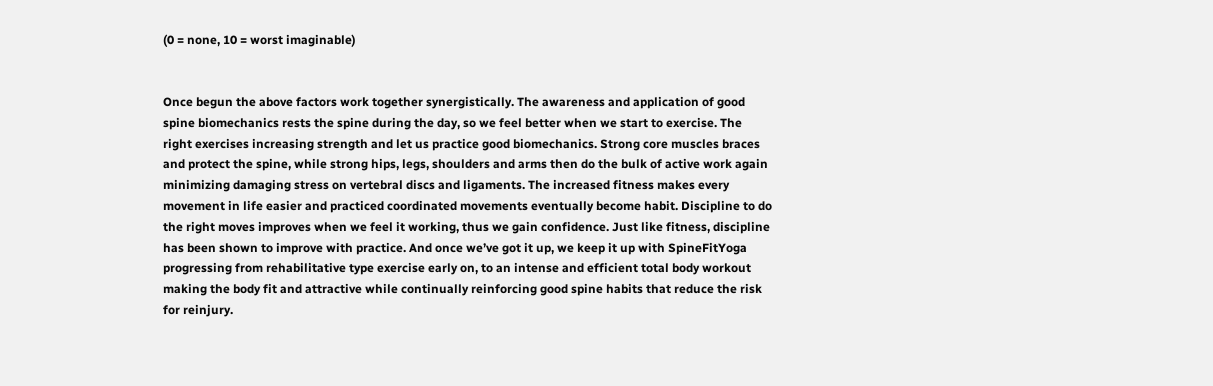(0 = none, 10 = worst imaginable)


Once begun the above factors work together synergistically. The awareness and application of good spine biomechanics rests the spine during the day, so we feel better when we start to exercise. The right exercises increasing strength and let us practice good biomechanics. Strong core muscles braces and protect the spine, while strong hips, legs, shoulders and arms then do the bulk of active work again minimizing damaging stress on vertebral discs and ligaments. The increased fitness makes every movement in life easier and practiced coordinated movements eventually become habit. Discipline to do the right moves improves when we feel it working, thus we gain confidence. Just like fitness, discipline has been shown to improve with practice. And once we’ve got it up, we keep it up with SpineFitYoga progressing from rehabilitative type exercise early on, to an intense and efficient total body workout making the body fit and attractive while continually reinforcing good spine habits that reduce the risk for reinjury.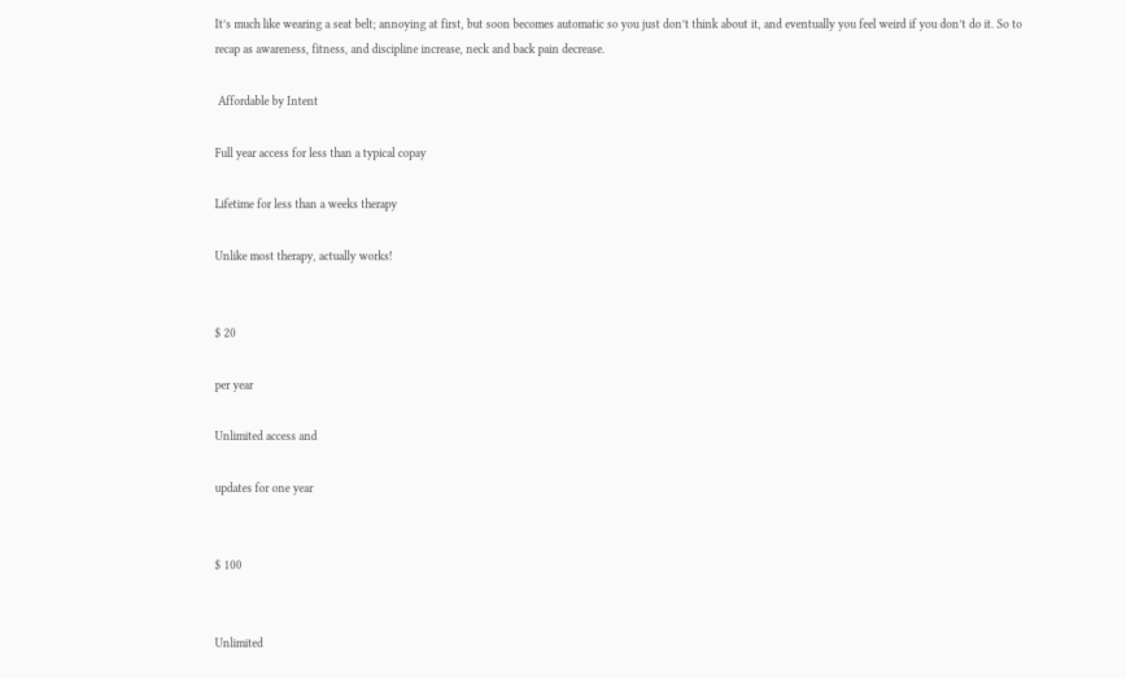It’s much like wearing a seat belt; annoying at first, but soon becomes automatic so you just don’t think about it, and eventually you feel weird if you don’t do it. So to recap as awareness, fitness, and discipline increase, neck and back pain decrease.

 Affordable by Intent

Full year access for less than a typical copay

Lifetime for less than a weeks therapy

Unlike most therapy, actually works!


$ 20

per year

Unlimited access and

updates for one year


$ 100


Unlimited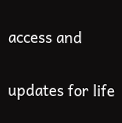access and

updates for life